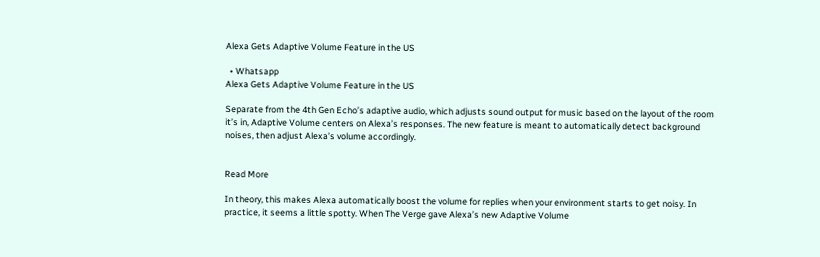Alexa Gets Adaptive Volume Feature in the US

  • Whatsapp
Alexa Gets Adaptive Volume Feature in the US

Separate from the 4th Gen Echo’s adaptive audio, which adjusts sound output for music based on the layout of the room it’s in, Adaptive Volume centers on Alexa’s responses. The new feature is meant to automatically detect background noises, then adjust Alexa’s volume accordingly.


Read More

In theory, this makes Alexa automatically boost the volume for replies when your environment starts to get noisy. In practice, it seems a little spotty. When The Verge gave Alexa’s new Adaptive Volume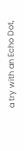a try with an Echo Dot,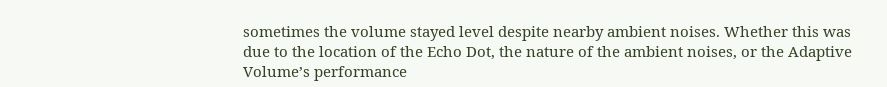sometimes the volume stayed level despite nearby ambient noises. Whether this was due to the location of the Echo Dot, the nature of the ambient noises, or the Adaptive Volume’s performance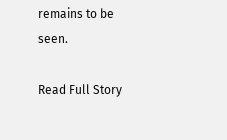remains to be seen.

Read Full Story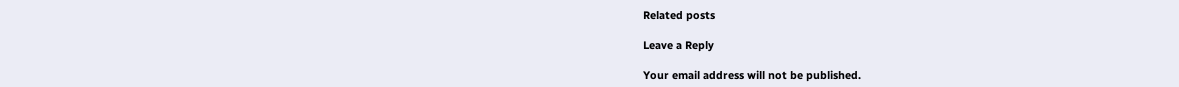Related posts

Leave a Reply

Your email address will not be published.